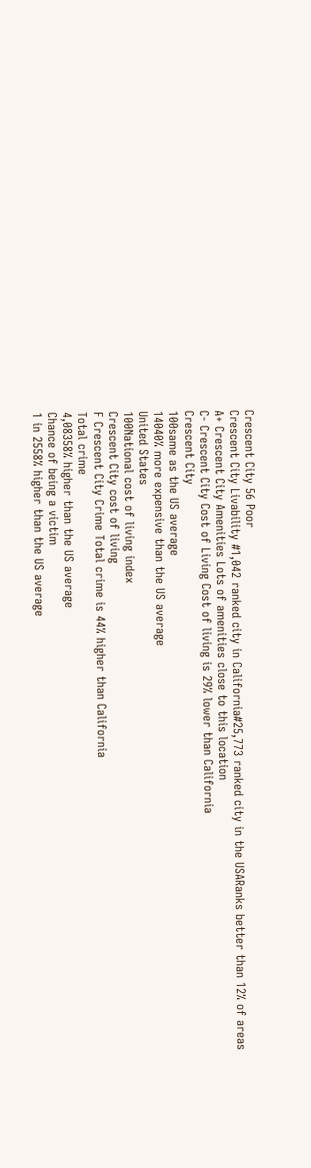Crescent City 56 Poor
Crescent City Livability #1,042 ranked city in California#25,773 ranked city in the USARanks better than 12% of areas
A+ Crescent City Amenities Lots of amenities close to this location
C- Crescent City Cost of Living Cost of living is 29% lower than California
Crescent City
100same as the US average
14040% more expensive than the US average
United States
100National cost of living index
Crescent City cost of living
F Crescent City Crime Total crime is 44% higher than California
Total crime
4,08358% higher than the US average
Chance of being a victim
1 in 2558% higher than the US average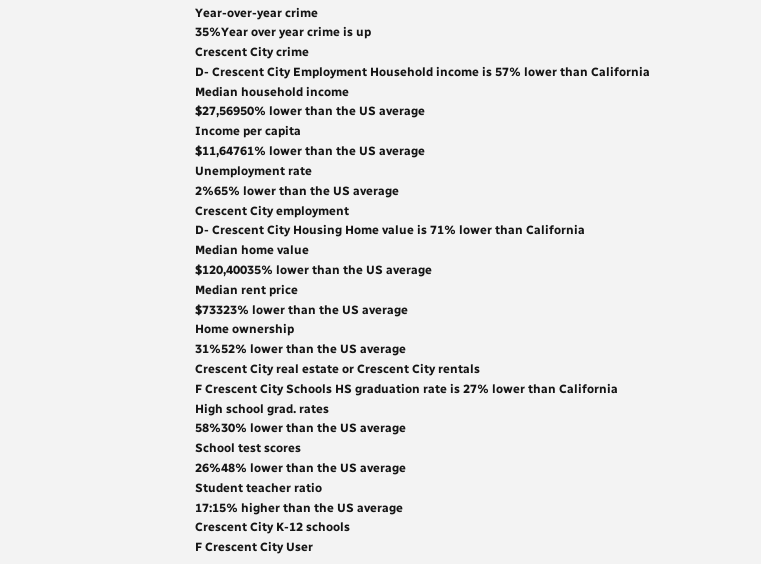Year-over-year crime
35%Year over year crime is up
Crescent City crime
D- Crescent City Employment Household income is 57% lower than California
Median household income
$27,56950% lower than the US average
Income per capita
$11,64761% lower than the US average
Unemployment rate
2%65% lower than the US average
Crescent City employment
D- Crescent City Housing Home value is 71% lower than California
Median home value
$120,40035% lower than the US average
Median rent price
$73323% lower than the US average
Home ownership
31%52% lower than the US average
Crescent City real estate or Crescent City rentals
F Crescent City Schools HS graduation rate is 27% lower than California
High school grad. rates
58%30% lower than the US average
School test scores
26%48% lower than the US average
Student teacher ratio
17:15% higher than the US average
Crescent City K-12 schools
F Crescent City User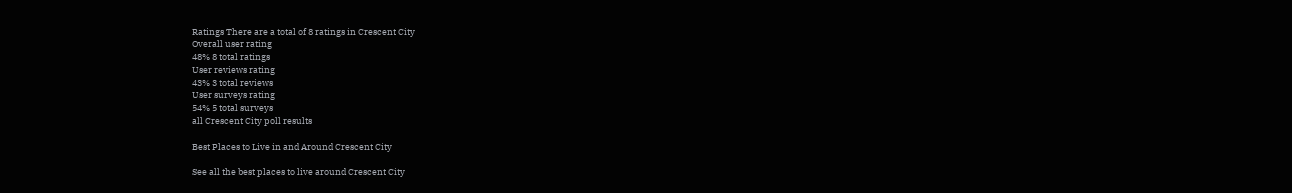Ratings There are a total of 8 ratings in Crescent City
Overall user rating
48% 8 total ratings
User reviews rating
43% 3 total reviews
User surveys rating
54% 5 total surveys
all Crescent City poll results

Best Places to Live in and Around Crescent City

See all the best places to live around Crescent City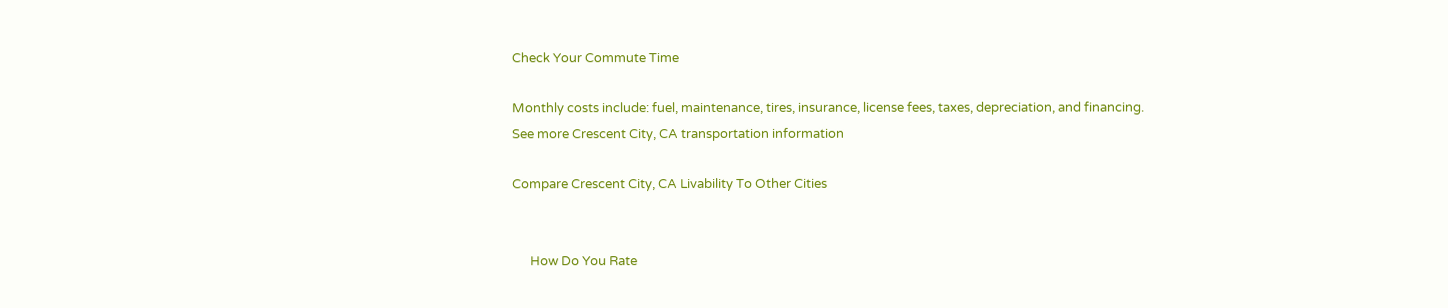Check Your Commute Time

Monthly costs include: fuel, maintenance, tires, insurance, license fees, taxes, depreciation, and financing.
See more Crescent City, CA transportation information

Compare Crescent City, CA Livability To Other Cities


      How Do You Rate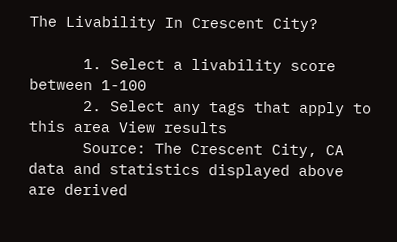The Livability In Crescent City?

      1. Select a livability score between 1-100
      2. Select any tags that apply to this area View results
      Source: The Crescent City, CA data and statistics displayed above are derived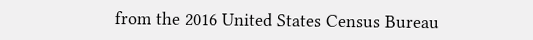from the 2016 United States Census Bureau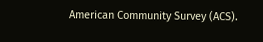American Community Survey (ACS).